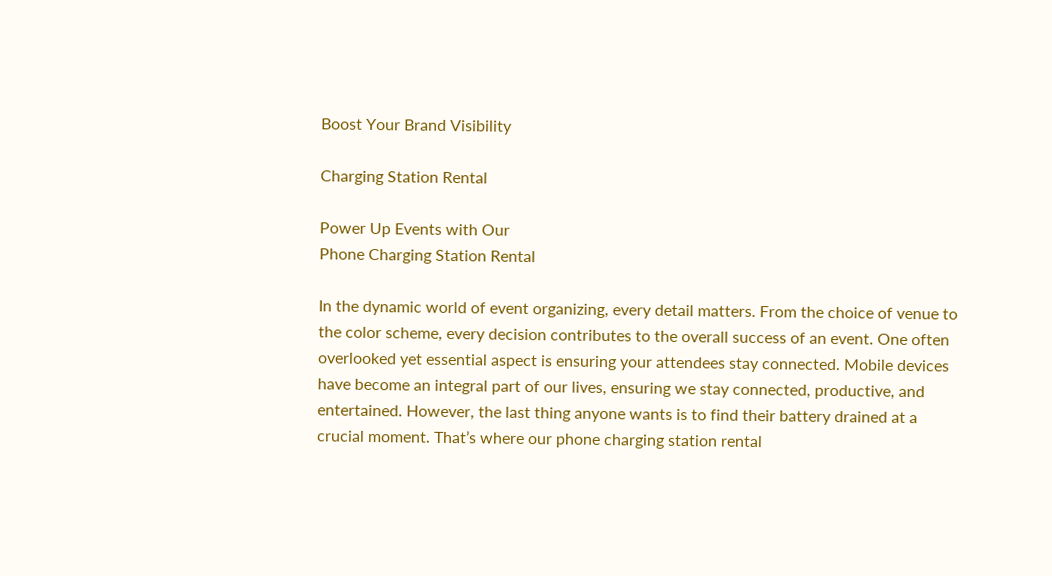Boost Your Brand Visibility

Charging Station Rental

Power Up Events with Our
Phone Charging Station Rental

In the dynamic world of event organizing, every detail matters. From the choice of venue to the color scheme, every decision contributes to the overall success of an event. One often overlooked yet essential aspect is ensuring your attendees stay connected. Mobile devices have become an integral part of our lives, ensuring we stay connected, productive, and entertained. However, the last thing anyone wants is to find their battery drained at a crucial moment. That’s where our phone charging station rental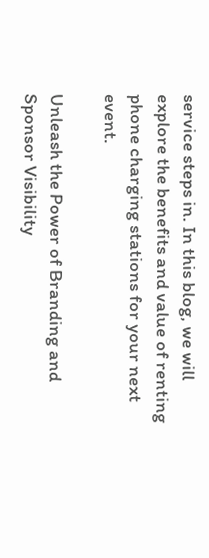service steps in. In this blog, we will explore the benefits and value of renting phone charging stations for your next event.

Unleash the Power of Branding and Sponsor Visibility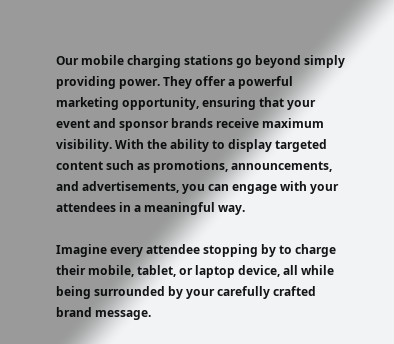Our mobile charging stations go beyond simply providing power. They offer a powerful marketing opportunity, ensuring that your event and sponsor brands receive maximum visibility. With the ability to display targeted content such as promotions, announcements, and advertisements, you can engage with your attendees in a meaningful way.

Imagine every attendee stopping by to charge their mobile, tablet, or laptop device, all while being surrounded by your carefully crafted brand message.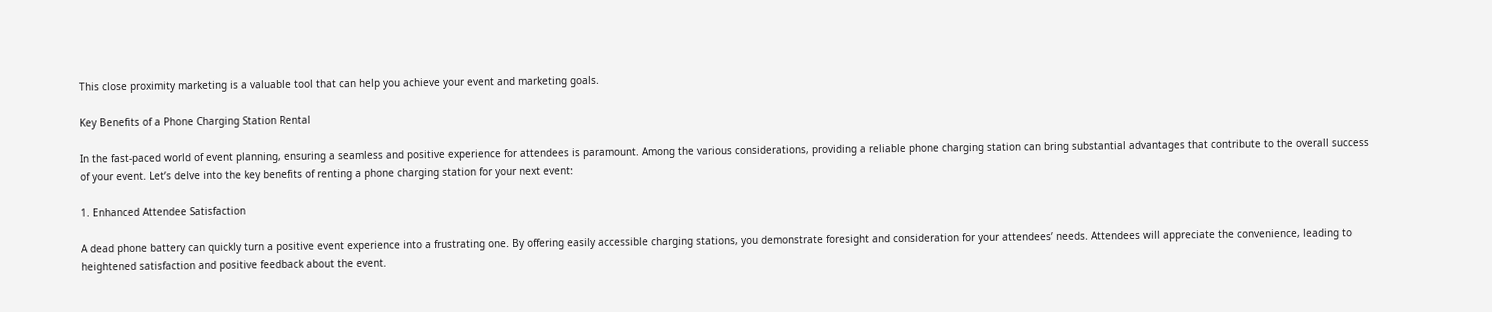This close proximity marketing is a valuable tool that can help you achieve your event and marketing goals.

Key Benefits of a Phone Charging Station Rental

In the fast-paced world of event planning, ensuring a seamless and positive experience for attendees is paramount. Among the various considerations, providing a reliable phone charging station can bring substantial advantages that contribute to the overall success of your event. Let’s delve into the key benefits of renting a phone charging station for your next event:

1. Enhanced Attendee Satisfaction

A dead phone battery can quickly turn a positive event experience into a frustrating one. By offering easily accessible charging stations, you demonstrate foresight and consideration for your attendees’ needs. Attendees will appreciate the convenience, leading to heightened satisfaction and positive feedback about the event.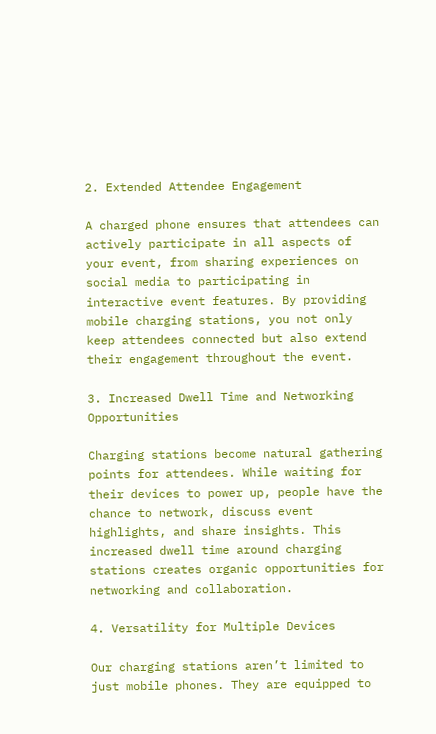2. Extended Attendee Engagement

A charged phone ensures that attendees can actively participate in all aspects of your event, from sharing experiences on social media to participating in interactive event features. By providing mobile charging stations, you not only keep attendees connected but also extend their engagement throughout the event.

3. Increased Dwell Time and Networking Opportunities

Charging stations become natural gathering points for attendees. While waiting for their devices to power up, people have the chance to network, discuss event highlights, and share insights. This increased dwell time around charging stations creates organic opportunities for networking and collaboration.

4. Versatility for Multiple Devices

Our charging stations aren’t limited to just mobile phones. They are equipped to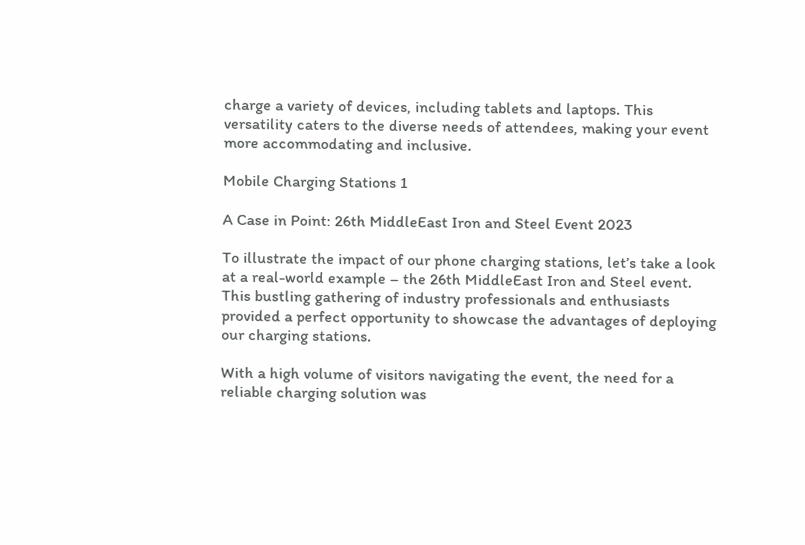charge a variety of devices, including tablets and laptops. This versatility caters to the diverse needs of attendees, making your event more accommodating and inclusive.

Mobile Charging Stations 1

A Case in Point: 26th MiddleEast Iron and Steel Event 2023

To illustrate the impact of our phone charging stations, let’s take a look at a real-world example – the 26th MiddleEast Iron and Steel event. This bustling gathering of industry professionals and enthusiasts provided a perfect opportunity to showcase the advantages of deploying our charging stations.

With a high volume of visitors navigating the event, the need for a reliable charging solution was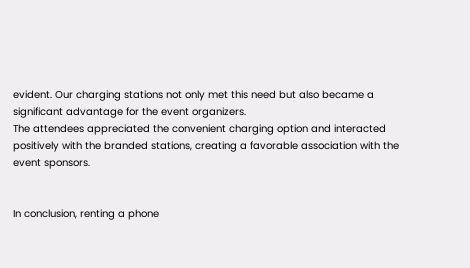evident. Our charging stations not only met this need but also became a significant advantage for the event organizers.
The attendees appreciated the convenient charging option and interacted positively with the branded stations, creating a favorable association with the event sponsors.


In conclusion, renting a phone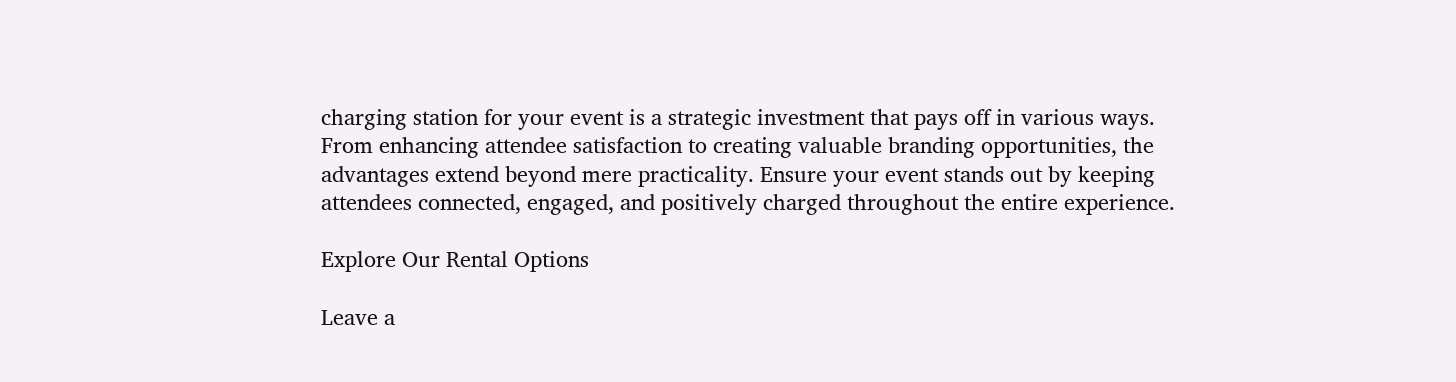charging station for your event is a strategic investment that pays off in various ways. From enhancing attendee satisfaction to creating valuable branding opportunities, the advantages extend beyond mere practicality. Ensure your event stands out by keeping attendees connected, engaged, and positively charged throughout the entire experience.

Explore Our Rental Options

Leave a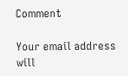Comment

Your email address will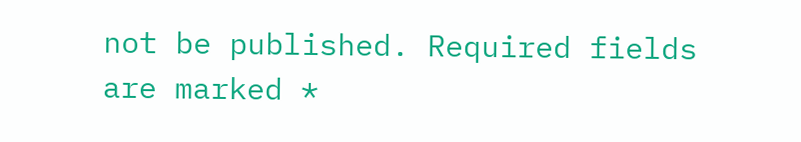not be published. Required fields are marked *